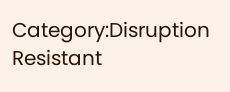Category:Disruption Resistant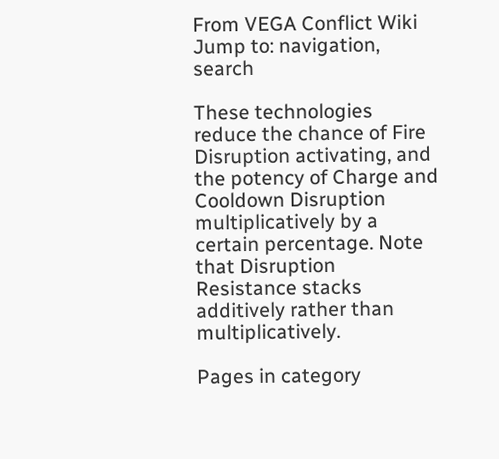From VEGA Conflict Wiki
Jump to: navigation, search

These technologies reduce the chance of Fire Disruption activating, and the potency of Charge and Cooldown Disruption multiplicatively by a certain percentage. Note that Disruption Resistance stacks additively rather than multiplicatively.

Pages in category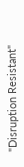"Disruption Resistant"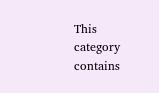This category contains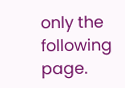only the following page.